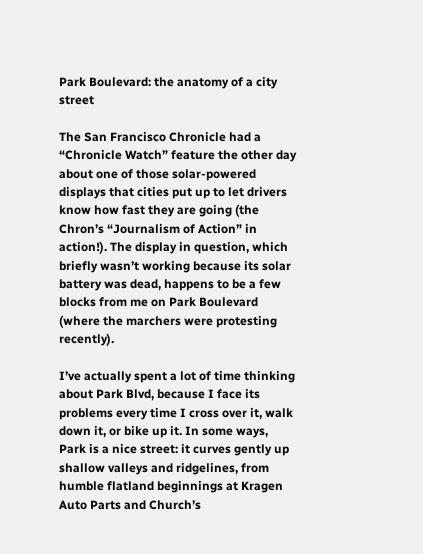Park Boulevard: the anatomy of a city street

The San Francisco Chronicle had a “Chronicle Watch” feature the other day about one of those solar-powered displays that cities put up to let drivers know how fast they are going (the Chron’s “Journalism of Action” in action!). The display in question, which briefly wasn’t working because its solar battery was dead, happens to be a few blocks from me on Park Boulevard (where the marchers were protesting recently).

I’ve actually spent a lot of time thinking about Park Blvd, because I face its problems every time I cross over it, walk down it, or bike up it. In some ways, Park is a nice street: it curves gently up shallow valleys and ridgelines, from humble flatland beginnings at Kragen Auto Parts and Church’s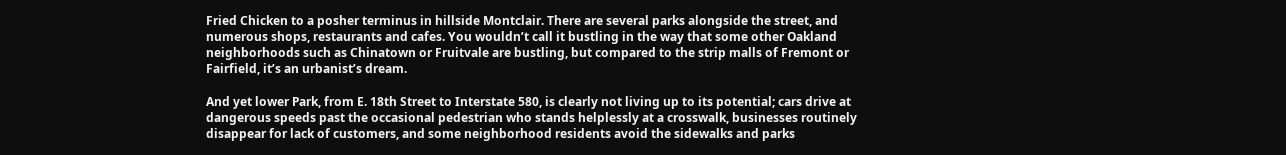Fried Chicken to a posher terminus in hillside Montclair. There are several parks alongside the street, and numerous shops, restaurants and cafes. You wouldn’t call it bustling in the way that some other Oakland neighborhoods such as Chinatown or Fruitvale are bustling, but compared to the strip malls of Fremont or Fairfield, it’s an urbanist’s dream.

And yet lower Park, from E. 18th Street to Interstate 580, is clearly not living up to its potential; cars drive at dangerous speeds past the occasional pedestrian who stands helplessly at a crosswalk, businesses routinely disappear for lack of customers, and some neighborhood residents avoid the sidewalks and parks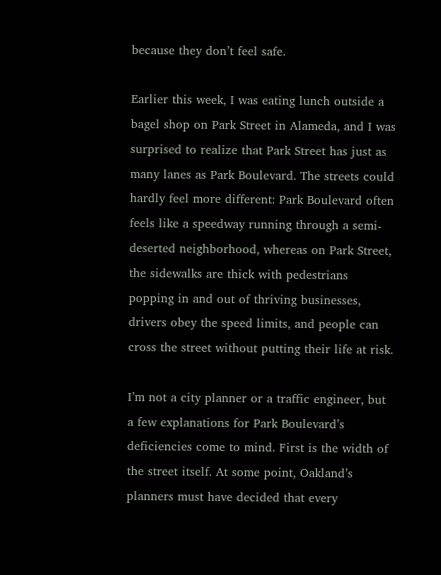because they don’t feel safe.

Earlier this week, I was eating lunch outside a bagel shop on Park Street in Alameda, and I was surprised to realize that Park Street has just as many lanes as Park Boulevard. The streets could hardly feel more different: Park Boulevard often feels like a speedway running through a semi-deserted neighborhood, whereas on Park Street, the sidewalks are thick with pedestrians popping in and out of thriving businesses, drivers obey the speed limits, and people can cross the street without putting their life at risk.

I’m not a city planner or a traffic engineer, but a few explanations for Park Boulevard’s deficiencies come to mind. First is the width of the street itself. At some point, Oakland’s planners must have decided that every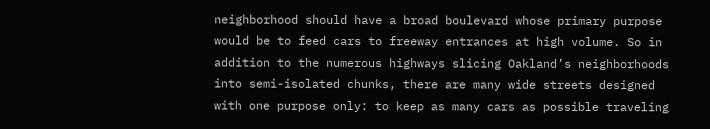neighborhood should have a broad boulevard whose primary purpose would be to feed cars to freeway entrances at high volume. So in addition to the numerous highways slicing Oakland’s neighborhoods into semi-isolated chunks, there are many wide streets designed with one purpose only: to keep as many cars as possible traveling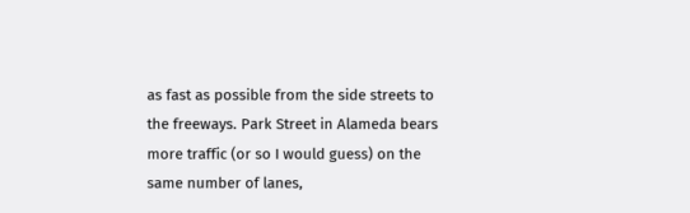as fast as possible from the side streets to the freeways. Park Street in Alameda bears more traffic (or so I would guess) on the same number of lanes,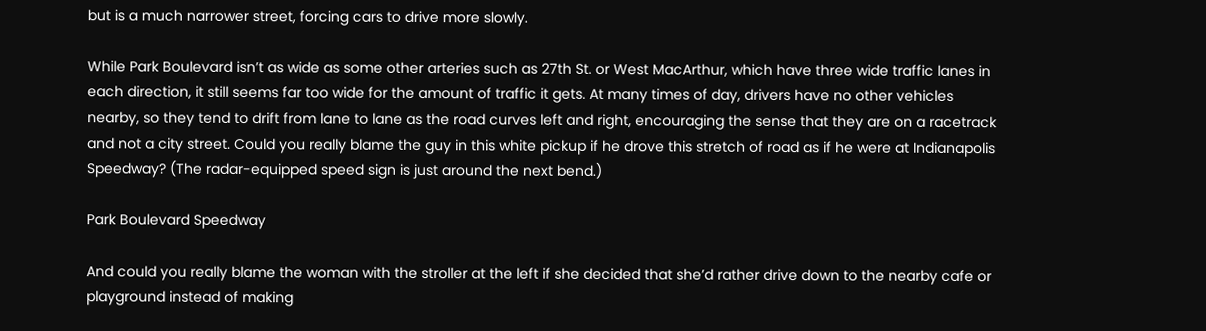but is a much narrower street, forcing cars to drive more slowly.

While Park Boulevard isn’t as wide as some other arteries such as 27th St. or West MacArthur, which have three wide traffic lanes in each direction, it still seems far too wide for the amount of traffic it gets. At many times of day, drivers have no other vehicles nearby, so they tend to drift from lane to lane as the road curves left and right, encouraging the sense that they are on a racetrack and not a city street. Could you really blame the guy in this white pickup if he drove this stretch of road as if he were at Indianapolis Speedway? (The radar-equipped speed sign is just around the next bend.)

Park Boulevard Speedway

And could you really blame the woman with the stroller at the left if she decided that she’d rather drive down to the nearby cafe or playground instead of making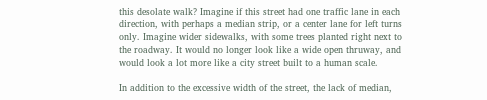this desolate walk? Imagine if this street had one traffic lane in each direction, with perhaps a median strip, or a center lane for left turns only. Imagine wider sidewalks, with some trees planted right next to the roadway. It would no longer look like a wide open thruway, and would look a lot more like a city street built to a human scale.

In addition to the excessive width of the street, the lack of median,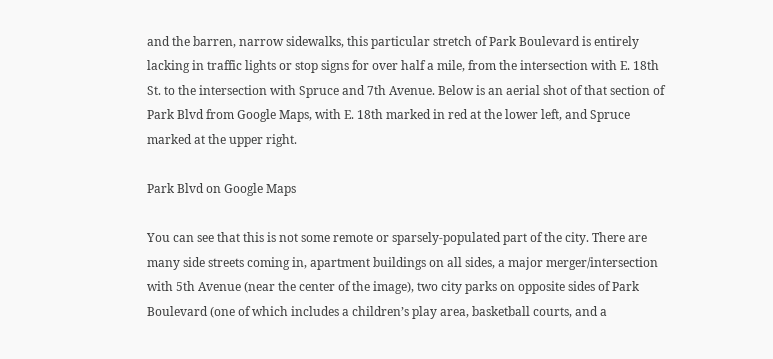and the barren, narrow sidewalks, this particular stretch of Park Boulevard is entirely lacking in traffic lights or stop signs for over half a mile, from the intersection with E. 18th St. to the intersection with Spruce and 7th Avenue. Below is an aerial shot of that section of Park Blvd from Google Maps, with E. 18th marked in red at the lower left, and Spruce marked at the upper right.

Park Blvd on Google Maps

You can see that this is not some remote or sparsely-populated part of the city. There are many side streets coming in, apartment buildings on all sides, a major merger/intersection with 5th Avenue (near the center of the image), two city parks on opposite sides of Park Boulevard (one of which includes a children’s play area, basketball courts, and a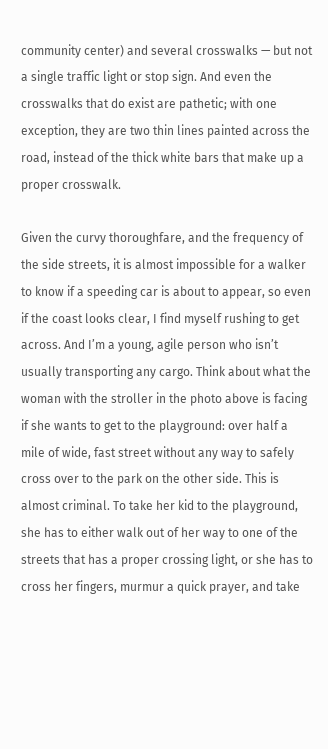community center) and several crosswalks — but not a single traffic light or stop sign. And even the crosswalks that do exist are pathetic; with one exception, they are two thin lines painted across the road, instead of the thick white bars that make up a proper crosswalk.

Given the curvy thoroughfare, and the frequency of the side streets, it is almost impossible for a walker to know if a speeding car is about to appear, so even if the coast looks clear, I find myself rushing to get across. And I’m a young, agile person who isn’t usually transporting any cargo. Think about what the woman with the stroller in the photo above is facing if she wants to get to the playground: over half a mile of wide, fast street without any way to safely cross over to the park on the other side. This is almost criminal. To take her kid to the playground, she has to either walk out of her way to one of the streets that has a proper crossing light, or she has to cross her fingers, murmur a quick prayer, and take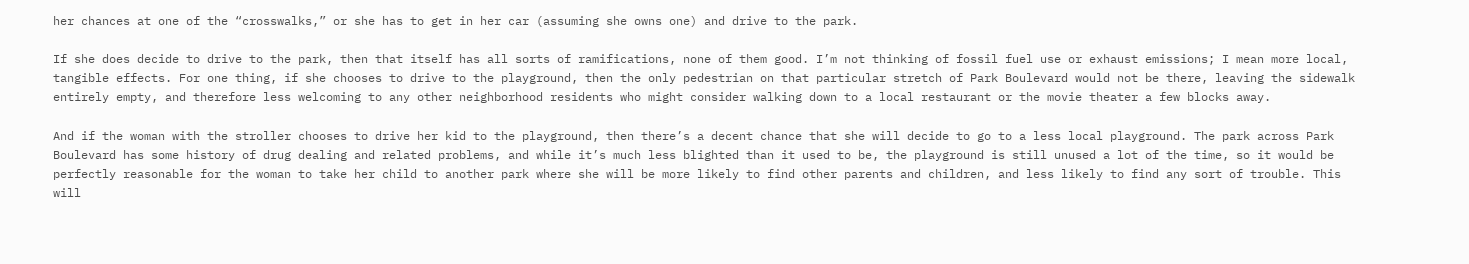her chances at one of the “crosswalks,” or she has to get in her car (assuming she owns one) and drive to the park.

If she does decide to drive to the park, then that itself has all sorts of ramifications, none of them good. I’m not thinking of fossil fuel use or exhaust emissions; I mean more local, tangible effects. For one thing, if she chooses to drive to the playground, then the only pedestrian on that particular stretch of Park Boulevard would not be there, leaving the sidewalk entirely empty, and therefore less welcoming to any other neighborhood residents who might consider walking down to a local restaurant or the movie theater a few blocks away.

And if the woman with the stroller chooses to drive her kid to the playground, then there’s a decent chance that she will decide to go to a less local playground. The park across Park Boulevard has some history of drug dealing and related problems, and while it’s much less blighted than it used to be, the playground is still unused a lot of the time, so it would be perfectly reasonable for the woman to take her child to another park where she will be more likely to find other parents and children, and less likely to find any sort of trouble. This will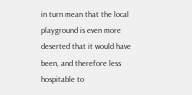in turn mean that the local playground is even more deserted that it would have been, and therefore less hospitable to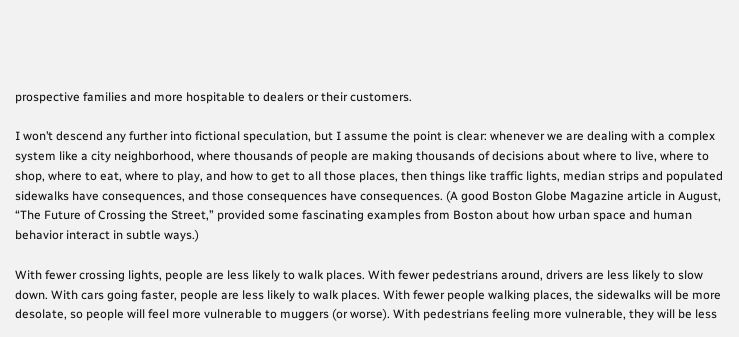prospective families and more hospitable to dealers or their customers.

I won’t descend any further into fictional speculation, but I assume the point is clear: whenever we are dealing with a complex system like a city neighborhood, where thousands of people are making thousands of decisions about where to live, where to shop, where to eat, where to play, and how to get to all those places, then things like traffic lights, median strips and populated sidewalks have consequences, and those consequences have consequences. (A good Boston Globe Magazine article in August, “The Future of Crossing the Street,” provided some fascinating examples from Boston about how urban space and human behavior interact in subtle ways.)

With fewer crossing lights, people are less likely to walk places. With fewer pedestrians around, drivers are less likely to slow down. With cars going faster, people are less likely to walk places. With fewer people walking places, the sidewalks will be more desolate, so people will feel more vulnerable to muggers (or worse). With pedestrians feeling more vulnerable, they will be less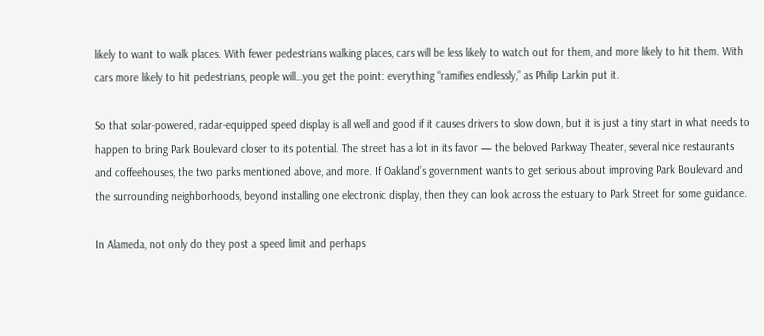likely to want to walk places. With fewer pedestrians walking places, cars will be less likely to watch out for them, and more likely to hit them. With cars more likely to hit pedestrians, people will…you get the point: everything “ramifies endlessly,” as Philip Larkin put it.

So that solar-powered, radar-equipped speed display is all well and good if it causes drivers to slow down, but it is just a tiny start in what needs to happen to bring Park Boulevard closer to its potential. The street has a lot in its favor — the beloved Parkway Theater, several nice restaurants and coffeehouses, the two parks mentioned above, and more. If Oakland’s government wants to get serious about improving Park Boulevard and the surrounding neighborhoods, beyond installing one electronic display, then they can look across the estuary to Park Street for some guidance.

In Alameda, not only do they post a speed limit and perhaps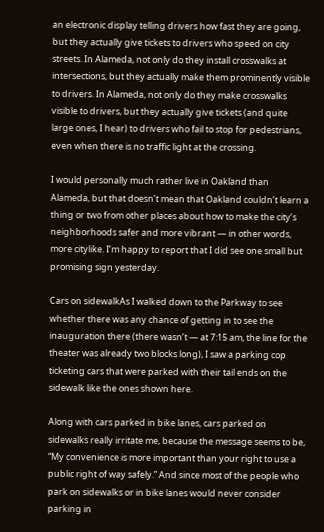an electronic display telling drivers how fast they are going, but they actually give tickets to drivers who speed on city streets. In Alameda, not only do they install crosswalks at intersections, but they actually make them prominently visible to drivers. In Alameda, not only do they make crosswalks visible to drivers, but they actually give tickets (and quite large ones, I hear) to drivers who fail to stop for pedestrians, even when there is no traffic light at the crossing.

I would personally much rather live in Oakland than Alameda, but that doesn’t mean that Oakland couldn’t learn a thing or two from other places about how to make the city’s neighborhoods safer and more vibrant — in other words, more citylike. I’m happy to report that I did see one small but promising sign yesterday.

Cars on sidewalkAs I walked down to the Parkway to see whether there was any chance of getting in to see the inauguration there (there wasn’t — at 7:15 am, the line for the theater was already two blocks long), I saw a parking cop ticketing cars that were parked with their tail ends on the sidewalk like the ones shown here.

Along with cars parked in bike lanes, cars parked on sidewalks really irritate me, because the message seems to be, “My convenience is more important than your right to use a public right of way safely.” And since most of the people who park on sidewalks or in bike lanes would never consider parking in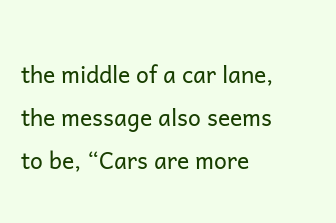the middle of a car lane, the message also seems to be, “Cars are more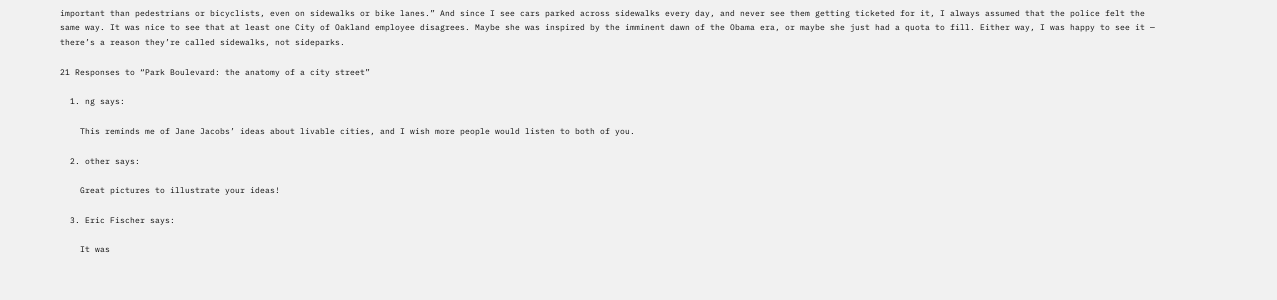important than pedestrians or bicyclists, even on sidewalks or bike lanes.” And since I see cars parked across sidewalks every day, and never see them getting ticketed for it, I always assumed that the police felt the same way. It was nice to see that at least one City of Oakland employee disagrees. Maybe she was inspired by the imminent dawn of the Obama era, or maybe she just had a quota to fill. Either way, I was happy to see it — there’s a reason they’re called sidewalks, not sideparks.

21 Responses to “Park Boulevard: the anatomy of a city street”

  1. ng says:

    This reminds me of Jane Jacobs’ ideas about livable cities, and I wish more people would listen to both of you.

  2. other says:

    Great pictures to illustrate your ideas!

  3. Eric Fischer says:

    It was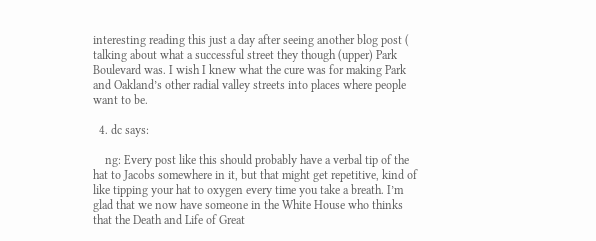interesting reading this just a day after seeing another blog post ( talking about what a successful street they though (upper) Park Boulevard was. I wish I knew what the cure was for making Park and Oakland’s other radial valley streets into places where people want to be.

  4. dc says:

    ng: Every post like this should probably have a verbal tip of the hat to Jacobs somewhere in it, but that might get repetitive, kind of like tipping your hat to oxygen every time you take a breath. I’m glad that we now have someone in the White House who thinks that the Death and Life of Great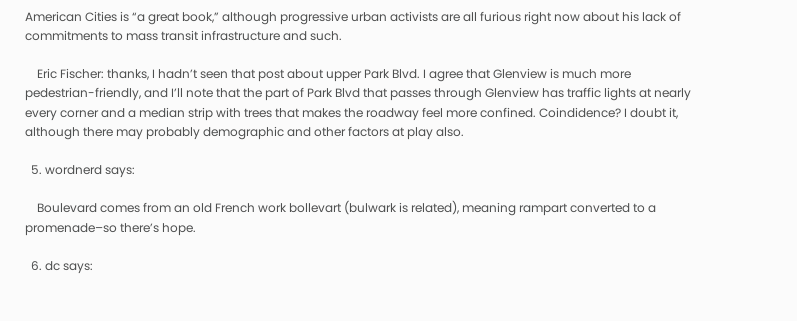American Cities is “a great book,” although progressive urban activists are all furious right now about his lack of commitments to mass transit infrastructure and such.

    Eric Fischer: thanks, I hadn’t seen that post about upper Park Blvd. I agree that Glenview is much more pedestrian-friendly, and I’ll note that the part of Park Blvd that passes through Glenview has traffic lights at nearly every corner and a median strip with trees that makes the roadway feel more confined. Coindidence? I doubt it, although there may probably demographic and other factors at play also.

  5. wordnerd says:

    Boulevard comes from an old French work bollevart (bulwark is related), meaning rampart converted to a promenade–so there’s hope.

  6. dc says: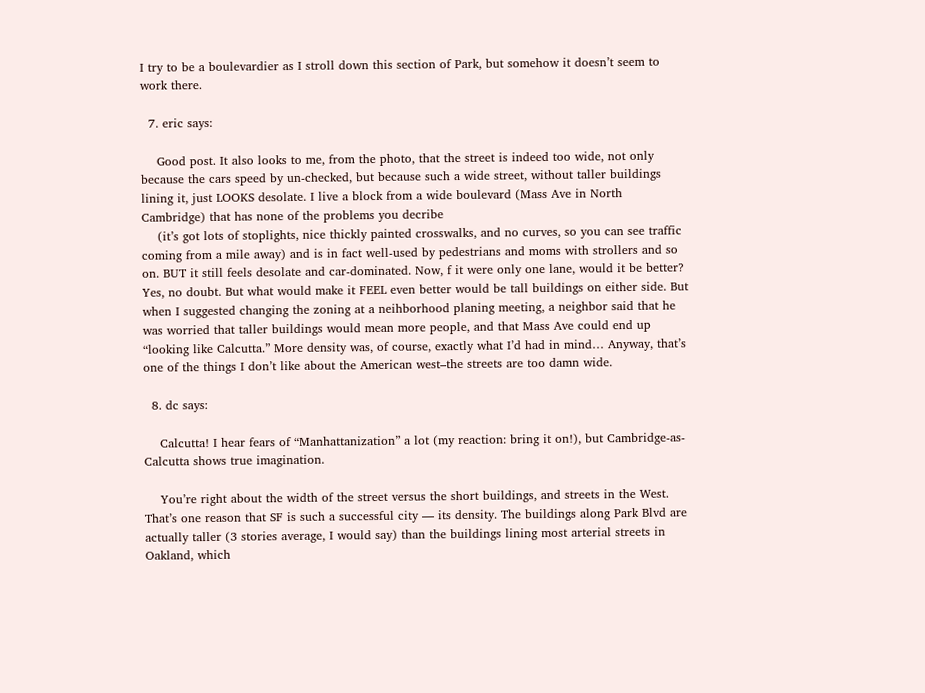I try to be a boulevardier as I stroll down this section of Park, but somehow it doesn’t seem to work there.

  7. eric says:

    Good post. It also looks to me, from the photo, that the street is indeed too wide, not only because the cars speed by un-checked, but because such a wide street, without taller buildings lining it, just LOOKS desolate. I live a block from a wide boulevard (Mass Ave in North Cambridge) that has none of the problems you decribe
    (it’s got lots of stoplights, nice thickly painted crosswalks, and no curves, so you can see traffic coming from a mile away) and is in fact well-used by pedestrians and moms with strollers and so on. BUT it still feels desolate and car-dominated. Now, f it were only one lane, would it be better? Yes, no doubt. But what would make it FEEL even better would be tall buildings on either side. But when I suggested changing the zoning at a neihborhood planing meeting, a neighbor said that he was worried that taller buildings would mean more people, and that Mass Ave could end up “looking like Calcutta.” More density was, of course, exactly what I’d had in mind… Anyway, that’s one of the things I don’t like about the American west–the streets are too damn wide.

  8. dc says:

    Calcutta! I hear fears of “Manhattanization” a lot (my reaction: bring it on!), but Cambridge-as-Calcutta shows true imagination.

    You’re right about the width of the street versus the short buildings, and streets in the West. That’s one reason that SF is such a successful city — its density. The buildings along Park Blvd are actually taller (3 stories average, I would say) than the buildings lining most arterial streets in Oakland, which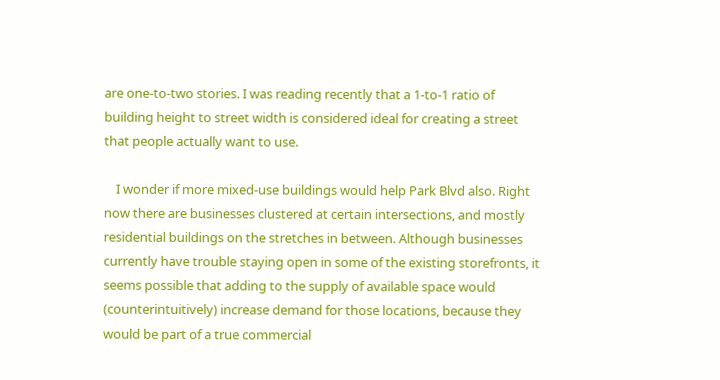are one-to-two stories. I was reading recently that a 1-to-1 ratio of building height to street width is considered ideal for creating a street that people actually want to use.

    I wonder if more mixed-use buildings would help Park Blvd also. Right now there are businesses clustered at certain intersections, and mostly residential buildings on the stretches in between. Although businesses currently have trouble staying open in some of the existing storefronts, it seems possible that adding to the supply of available space would (counterintuitively) increase demand for those locations, because they would be part of a true commercial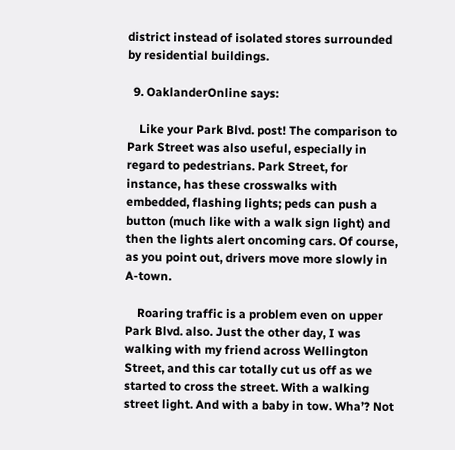district instead of isolated stores surrounded by residential buildings.

  9. OaklanderOnline says:

    Like your Park Blvd. post! The comparison to Park Street was also useful, especially in regard to pedestrians. Park Street, for instance, has these crosswalks with embedded, flashing lights; peds can push a button (much like with a walk sign light) and then the lights alert oncoming cars. Of course, as you point out, drivers move more slowly in A-town.

    Roaring traffic is a problem even on upper Park Blvd. also. Just the other day, I was walking with my friend across Wellington Street, and this car totally cut us off as we started to cross the street. With a walking street light. And with a baby in tow. Wha’? Not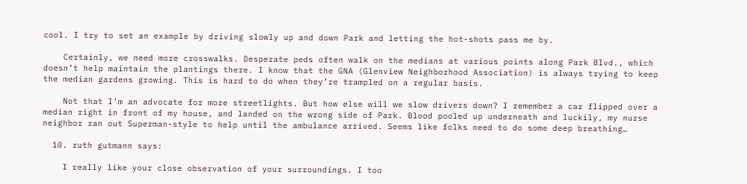cool. I try to set an example by driving slowly up and down Park and letting the hot-shots pass me by.

    Certainly, we need more crosswalks. Desperate peds often walk on the medians at various points along Park Blvd., which doesn’t help maintain the plantings there. I know that the GNA (Glenview Neighborhood Association) is always trying to keep the median gardens growing. This is hard to do when they’re trampled on a regular basis.

    Not that I’m an advocate for more streetlights. But how else will we slow drivers down? I remember a car flipped over a median right in front of my house, and landed on the wrong side of Park. Blood pooled up underneath and luckily, my nurse neighbor ran out Superman-style to help until the ambulance arrived. Seems like folks need to do some deep breathing…

  10. ruth gutmann says:

    I really like your close observation of your surroundings. I too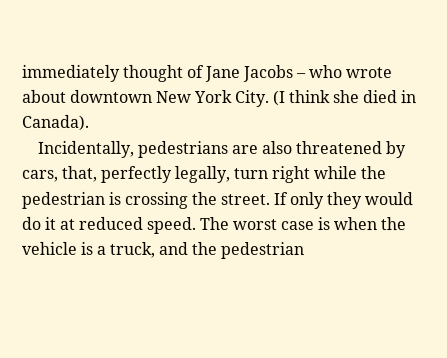immediately thought of Jane Jacobs – who wrote about downtown New York City. (I think she died in Canada).
    Incidentally, pedestrians are also threatened by cars, that, perfectly legally, turn right while the pedestrian is crossing the street. If only they would do it at reduced speed. The worst case is when the vehicle is a truck, and the pedestrian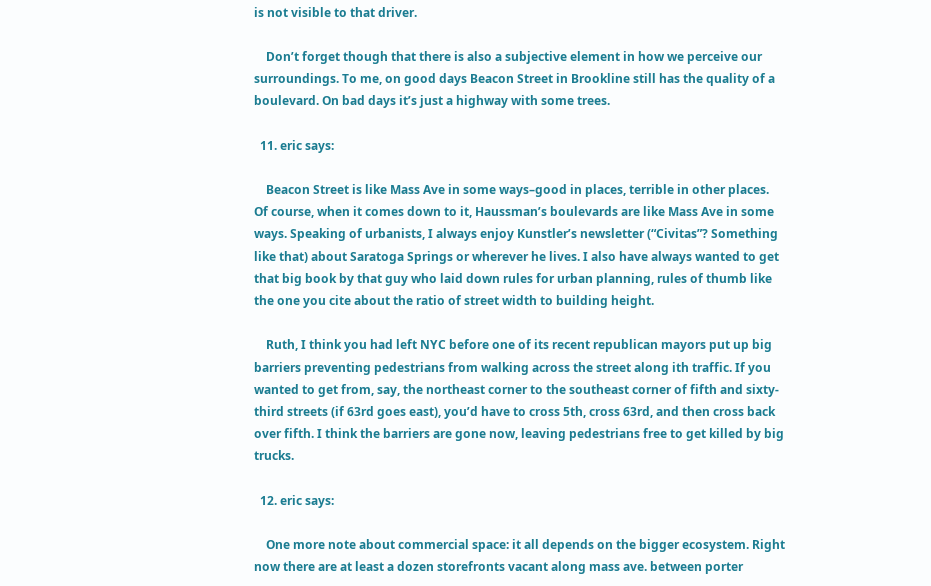is not visible to that driver.

    Don’t forget though that there is also a subjective element in how we perceive our surroundings. To me, on good days Beacon Street in Brookline still has the quality of a boulevard. On bad days it’s just a highway with some trees.

  11. eric says:

    Beacon Street is like Mass Ave in some ways–good in places, terrible in other places. Of course, when it comes down to it, Haussman’s boulevards are like Mass Ave in some ways. Speaking of urbanists, I always enjoy Kunstler’s newsletter (“Civitas”? Something like that) about Saratoga Springs or wherever he lives. I also have always wanted to get that big book by that guy who laid down rules for urban planning, rules of thumb like the one you cite about the ratio of street width to building height.

    Ruth, I think you had left NYC before one of its recent republican mayors put up big barriers preventing pedestrians from walking across the street along ith traffic. If you wanted to get from, say, the northeast corner to the southeast corner of fifth and sixty-third streets (if 63rd goes east), you’d have to cross 5th, cross 63rd, and then cross back over fifth. I think the barriers are gone now, leaving pedestrians free to get killed by big trucks.

  12. eric says:

    One more note about commercial space: it all depends on the bigger ecosystem. Right now there are at least a dozen storefronts vacant along mass ave. between porter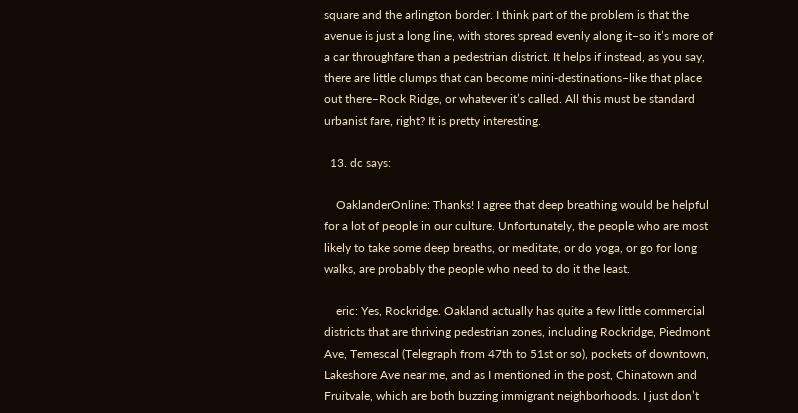square and the arlington border. I think part of the problem is that the avenue is just a long line, with stores spread evenly along it–so it’s more of a car throughfare than a pedestrian district. It helps if instead, as you say, there are little clumps that can become mini-destinations–like that place out there–Rock Ridge, or whatever it’s called. All this must be standard urbanist fare, right? It is pretty interesting.

  13. dc says:

    OaklanderOnline: Thanks! I agree that deep breathing would be helpful for a lot of people in our culture. Unfortunately, the people who are most likely to take some deep breaths, or meditate, or do yoga, or go for long walks, are probably the people who need to do it the least.

    eric: Yes, Rockridge. Oakland actually has quite a few little commercial districts that are thriving pedestrian zones, including Rockridge, Piedmont Ave, Temescal (Telegraph from 47th to 51st or so), pockets of downtown, Lakeshore Ave near me, and as I mentioned in the post, Chinatown and Fruitvale, which are both buzzing immigrant neighborhoods. I just don’t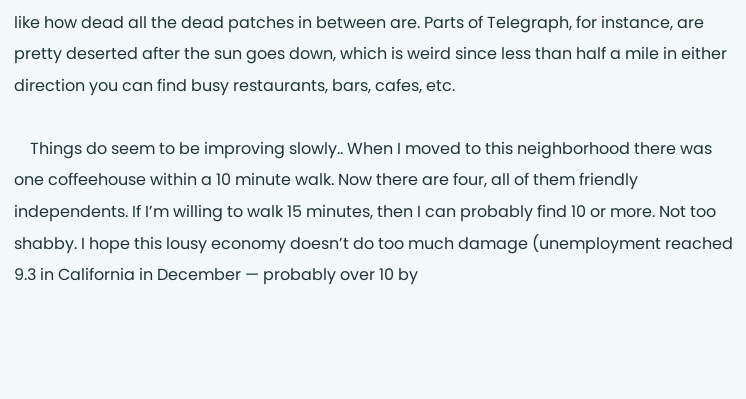like how dead all the dead patches in between are. Parts of Telegraph, for instance, are pretty deserted after the sun goes down, which is weird since less than half a mile in either direction you can find busy restaurants, bars, cafes, etc.

    Things do seem to be improving slowly.. When I moved to this neighborhood there was one coffeehouse within a 10 minute walk. Now there are four, all of them friendly independents. If I’m willing to walk 15 minutes, then I can probably find 10 or more. Not too shabby. I hope this lousy economy doesn’t do too much damage (unemployment reached 9.3 in California in December — probably over 10 by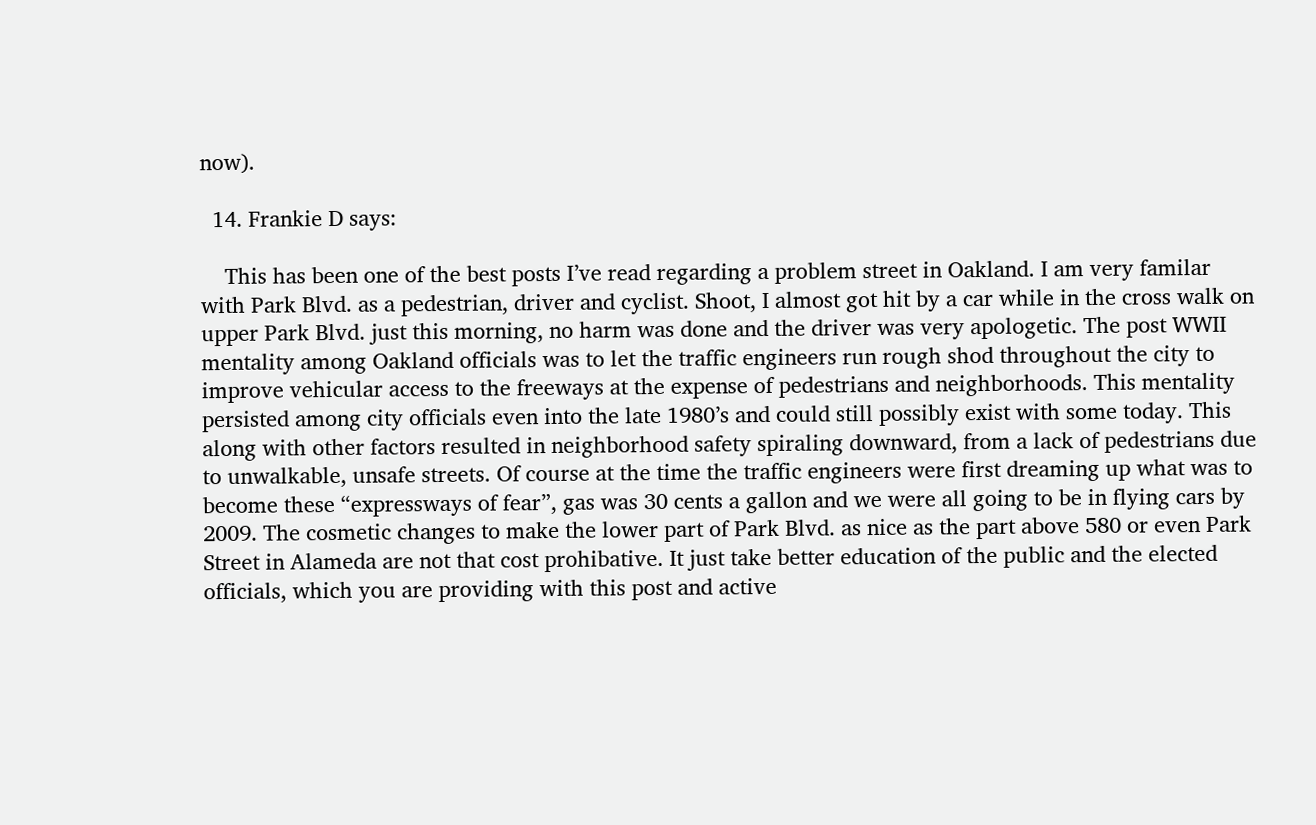now).

  14. Frankie D says:

    This has been one of the best posts I’ve read regarding a problem street in Oakland. I am very familar with Park Blvd. as a pedestrian, driver and cyclist. Shoot, I almost got hit by a car while in the cross walk on upper Park Blvd. just this morning, no harm was done and the driver was very apologetic. The post WWII mentality among Oakland officials was to let the traffic engineers run rough shod throughout the city to improve vehicular access to the freeways at the expense of pedestrians and neighborhoods. This mentality persisted among city officials even into the late 1980’s and could still possibly exist with some today. This along with other factors resulted in neighborhood safety spiraling downward, from a lack of pedestrians due to unwalkable, unsafe streets. Of course at the time the traffic engineers were first dreaming up what was to become these “expressways of fear”, gas was 30 cents a gallon and we were all going to be in flying cars by 2009. The cosmetic changes to make the lower part of Park Blvd. as nice as the part above 580 or even Park Street in Alameda are not that cost prohibative. It just take better education of the public and the elected officials, which you are providing with this post and active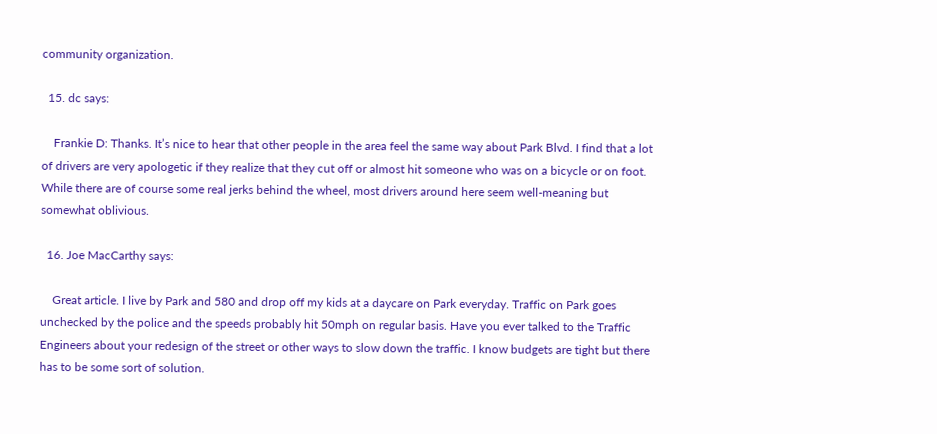community organization.

  15. dc says:

    Frankie D: Thanks. It’s nice to hear that other people in the area feel the same way about Park Blvd. I find that a lot of drivers are very apologetic if they realize that they cut off or almost hit someone who was on a bicycle or on foot. While there are of course some real jerks behind the wheel, most drivers around here seem well-meaning but somewhat oblivious.

  16. Joe MacCarthy says:

    Great article. I live by Park and 580 and drop off my kids at a daycare on Park everyday. Traffic on Park goes unchecked by the police and the speeds probably hit 50mph on regular basis. Have you ever talked to the Traffic Engineers about your redesign of the street or other ways to slow down the traffic. I know budgets are tight but there has to be some sort of solution.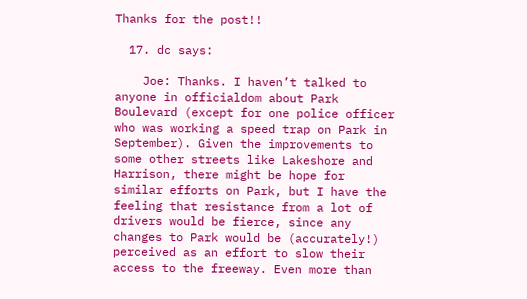Thanks for the post!!

  17. dc says:

    Joe: Thanks. I haven’t talked to anyone in officialdom about Park Boulevard (except for one police officer who was working a speed trap on Park in September). Given the improvements to some other streets like Lakeshore and Harrison, there might be hope for similar efforts on Park, but I have the feeling that resistance from a lot of drivers would be fierce, since any changes to Park would be (accurately!) perceived as an effort to slow their access to the freeway. Even more than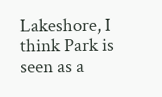Lakeshore, I think Park is seen as a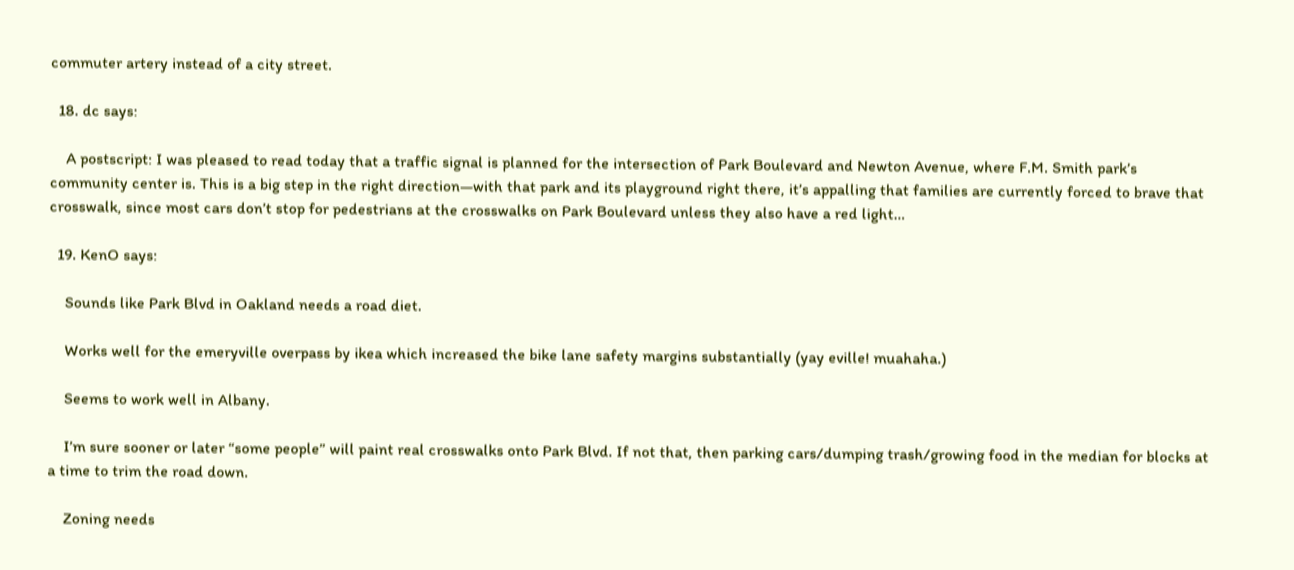commuter artery instead of a city street.

  18. dc says:

    A postscript: I was pleased to read today that a traffic signal is planned for the intersection of Park Boulevard and Newton Avenue, where F.M. Smith park’s community center is. This is a big step in the right direction—with that park and its playground right there, it’s appalling that families are currently forced to brave that crosswalk, since most cars don’t stop for pedestrians at the crosswalks on Park Boulevard unless they also have a red light…

  19. KenO says:

    Sounds like Park Blvd in Oakland needs a road diet.

    Works well for the emeryville overpass by ikea which increased the bike lane safety margins substantially (yay eville! muahaha.)

    Seems to work well in Albany.

    I’m sure sooner or later “some people” will paint real crosswalks onto Park Blvd. If not that, then parking cars/dumping trash/growing food in the median for blocks at a time to trim the road down.

    Zoning needs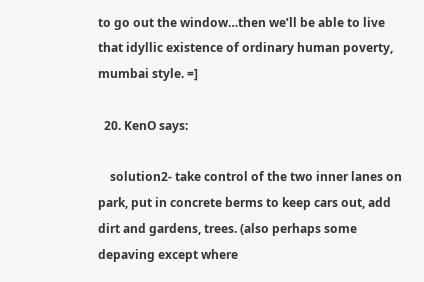to go out the window…then we’ll be able to live that idyllic existence of ordinary human poverty, mumbai style. =]

  20. KenO says:

    solution2- take control of the two inner lanes on park, put in concrete berms to keep cars out, add dirt and gardens, trees. (also perhaps some depaving except where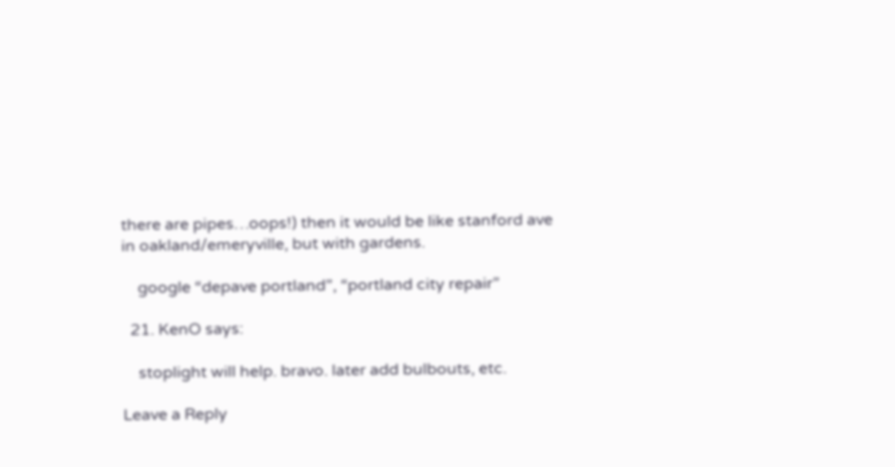there are pipes…oops!) then it would be like stanford ave in oakland/emeryville, but with gardens.

    google “depave portland”, “portland city repair”

  21. KenO says:

    stoplight will help. bravo. later add bulbouts, etc.

Leave a Reply